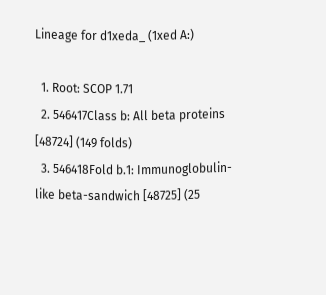Lineage for d1xeda_ (1xed A:)

  1. Root: SCOP 1.71
  2. 546417Class b: All beta proteins [48724] (149 folds)
  3. 546418Fold b.1: Immunoglobulin-like beta-sandwich [48725] (25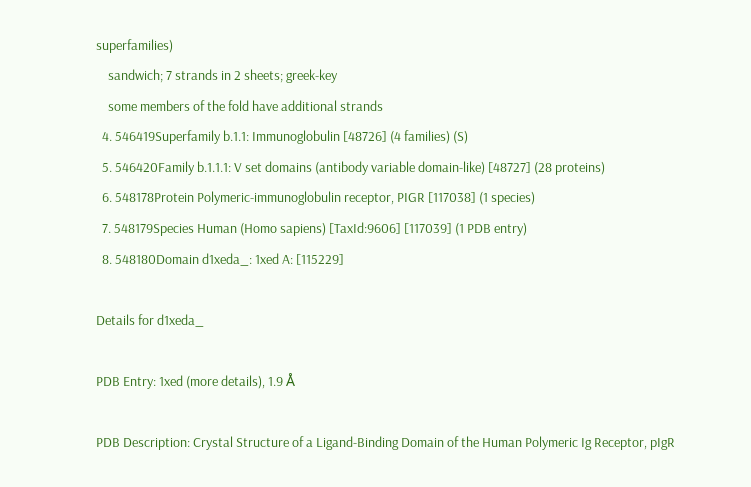superfamilies)
    sandwich; 7 strands in 2 sheets; greek-key
    some members of the fold have additional strands
  4. 546419Superfamily b.1.1: Immunoglobulin [48726] (4 families) (S)
  5. 546420Family b.1.1.1: V set domains (antibody variable domain-like) [48727] (28 proteins)
  6. 548178Protein Polymeric-immunoglobulin receptor, PIGR [117038] (1 species)
  7. 548179Species Human (Homo sapiens) [TaxId:9606] [117039] (1 PDB entry)
  8. 548180Domain d1xeda_: 1xed A: [115229]

Details for d1xeda_

PDB Entry: 1xed (more details), 1.9 Å

PDB Description: Crystal Structure of a Ligand-Binding Domain of the Human Polymeric Ig Receptor, pIgR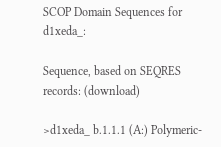SCOP Domain Sequences for d1xeda_:

Sequence, based on SEQRES records: (download)

>d1xeda_ b.1.1.1 (A:) Polymeric-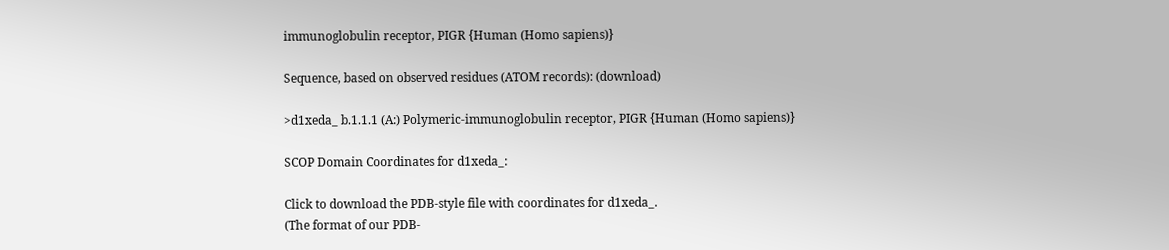immunoglobulin receptor, PIGR {Human (Homo sapiens)}

Sequence, based on observed residues (ATOM records): (download)

>d1xeda_ b.1.1.1 (A:) Polymeric-immunoglobulin receptor, PIGR {Human (Homo sapiens)}

SCOP Domain Coordinates for d1xeda_:

Click to download the PDB-style file with coordinates for d1xeda_.
(The format of our PDB-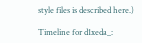style files is described here.)

Timeline for d1xeda_: